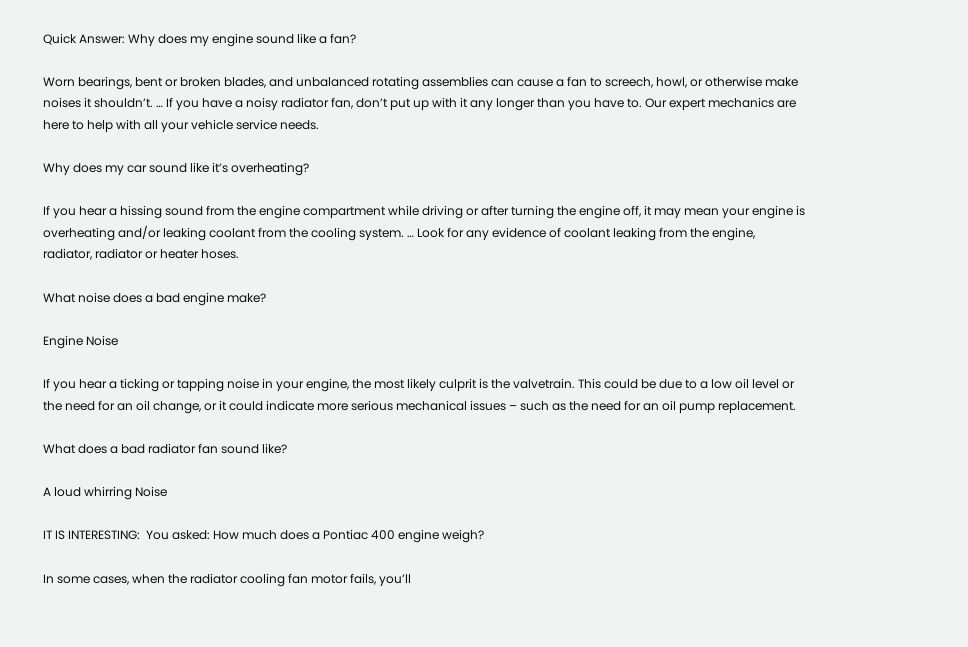Quick Answer: Why does my engine sound like a fan?

Worn bearings, bent or broken blades, and unbalanced rotating assemblies can cause a fan to screech, howl, or otherwise make noises it shouldn’t. … If you have a noisy radiator fan, don’t put up with it any longer than you have to. Our expert mechanics are here to help with all your vehicle service needs.

Why does my car sound like it’s overheating?

If you hear a hissing sound from the engine compartment while driving or after turning the engine off, it may mean your engine is overheating and/or leaking coolant from the cooling system. … Look for any evidence of coolant leaking from the engine, radiator, radiator or heater hoses.

What noise does a bad engine make?

Engine Noise

If you hear a ticking or tapping noise in your engine, the most likely culprit is the valvetrain. This could be due to a low oil level or the need for an oil change, or it could indicate more serious mechanical issues – such as the need for an oil pump replacement.

What does a bad radiator fan sound like?

A loud whirring Noise

IT IS INTERESTING:  You asked: How much does a Pontiac 400 engine weigh?

In some cases, when the radiator cooling fan motor fails, you’ll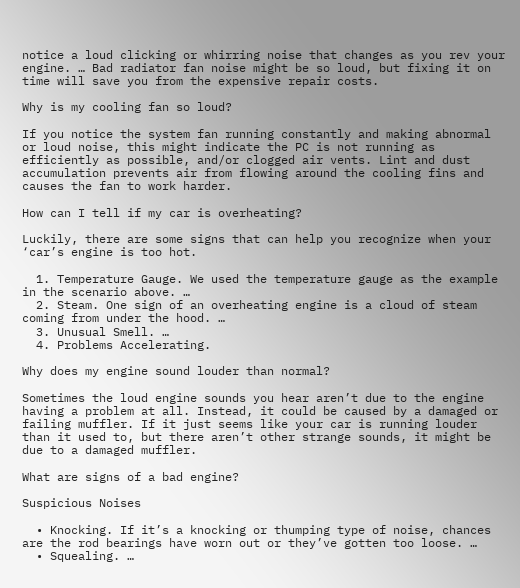notice a loud clicking or whirring noise that changes as you rev your engine. … Bad radiator fan noise might be so loud, but fixing it on time will save you from the expensive repair costs.

Why is my cooling fan so loud?

If you notice the system fan running constantly and making abnormal or loud noise, this might indicate the PC is not running as efficiently as possible, and/or clogged air vents. Lint and dust accumulation prevents air from flowing around the cooling fins and causes the fan to work harder.

How can I tell if my car is overheating?

Luckily, there are some signs that can help you recognize when your ‘car’s engine is too hot.

  1. Temperature Gauge. We used the temperature gauge as the example in the scenario above. …
  2. Steam. One sign of an overheating engine is a cloud of steam coming from under the hood. …
  3. Unusual Smell. …
  4. Problems Accelerating.

Why does my engine sound louder than normal?

Sometimes the loud engine sounds you hear aren’t due to the engine having a problem at all. Instead, it could be caused by a damaged or failing muffler. If it just seems like your car is running louder than it used to, but there aren’t other strange sounds, it might be due to a damaged muffler.

What are signs of a bad engine?

Suspicious Noises

  • Knocking. If it’s a knocking or thumping type of noise, chances are the rod bearings have worn out or they’ve gotten too loose. …
  • Squealing. …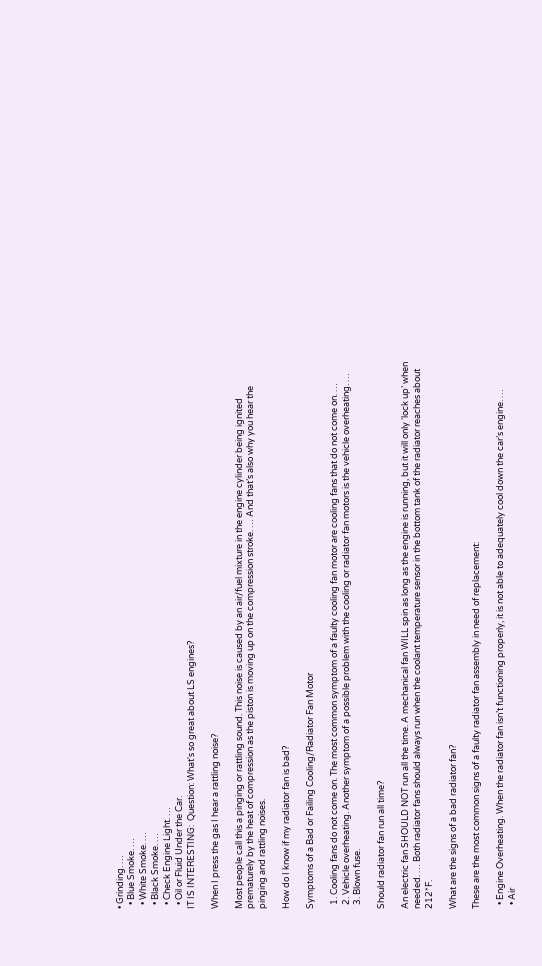• Grinding. …
  • Blue Smoke. …
  • White Smoke. …
  • Black Smoke. …
  • Check Engine Light. …
  • Oil or Fluid Under the Car.
IT IS INTERESTING:  Question: What's so great about LS engines?

When I press the gas I hear a rattling noise?

Most people call this a pinging or rattling sound. This noise is caused by an air/fuel mixture in the engine cylinder being ignited prematurely by the heat of compression as the piston is moving up on the compression stroke. … And that’s also why you hear the pinging and rattling noises.

How do I know if my radiator fan is bad?

Symptoms of a Bad or Failing Cooling/Radiator Fan Motor

  1. Cooling fans do not come on. The most common symptom of a faulty cooling fan motor are cooling fans that do not come on. …
  2. Vehicle overheating. Another symptom of a possible problem with the cooling or radiator fan motors is the vehicle overheating. …
  3. Blown fuse.

Should radiator fan run all time?

An electric fan SHOULD NOT run all the time. A mechanical fan WILL spin as long as the engine is running, but it will only ‘lock up’ when needed. … Both radiator fans should always run when the coolant temperature sensor in the bottom tank of the radiator reaches about 212*F.

What are the signs of a bad radiator fan?

These are the most common signs of a faulty radiator fan assembly in need of replacement:

  • Engine Overheating. When the radiator fan isn’t functioning properly, it is not able to adequately cool down the car’s engine. …
  • Air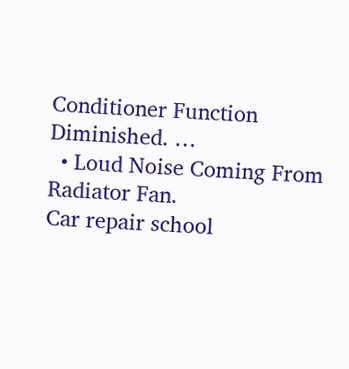Conditioner Function Diminished. …
  • Loud Noise Coming From Radiator Fan.
Car repair school